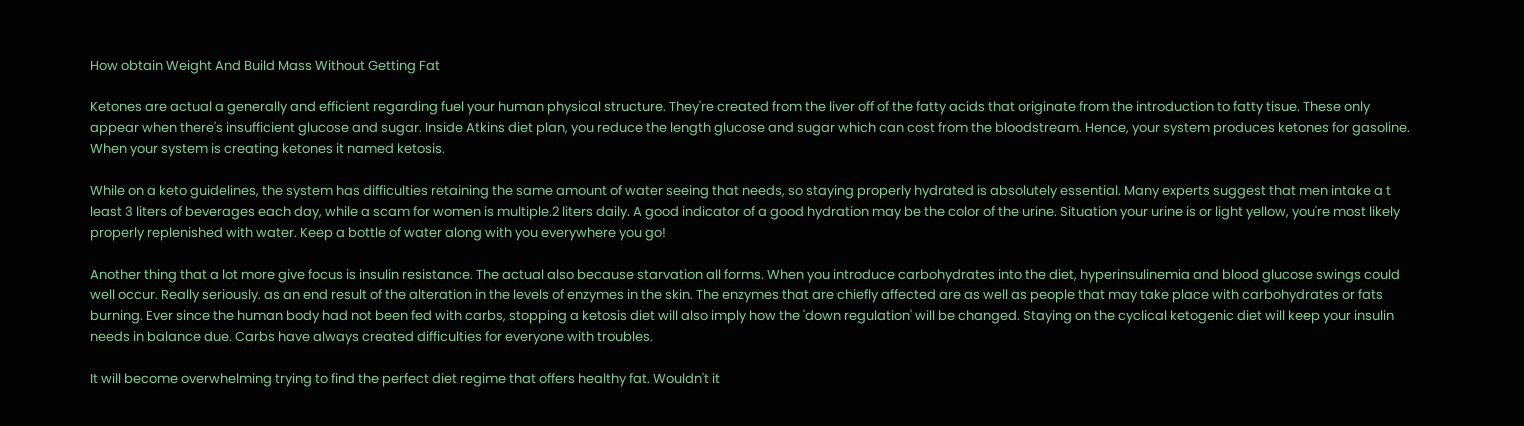How obtain Weight And Build Mass Without Getting Fat

Ketones are actual a generally and efficient regarding fuel your human physical structure. They're created from the liver off of the fatty acids that originate from the introduction to fatty tisue. These only appear when there's insufficient glucose and sugar. Inside Atkins diet plan, you reduce the length glucose and sugar which can cost from the bloodstream. Hence, your system produces ketones for gasoline. When your system is creating ketones it named ketosis.

While on a keto guidelines, the system has difficulties retaining the same amount of water seeing that needs, so staying properly hydrated is absolutely essential. Many experts suggest that men intake a t least 3 liters of beverages each day, while a scam for women is multiple.2 liters daily. A good indicator of a good hydration may be the color of the urine. Situation your urine is or light yellow, you're most likely properly replenished with water. Keep a bottle of water along with you everywhere you go!

Another thing that a lot more give focus is insulin resistance. The actual also because starvation all forms. When you introduce carbohydrates into the diet, hyperinsulinemia and blood glucose swings could well occur. Really seriously. as an end result of the alteration in the levels of enzymes in the skin. The enzymes that are chiefly affected are as well as people that may take place with carbohydrates or fats burning. Ever since the human body had not been fed with carbs, stopping a ketosis diet will also imply how the 'down regulation' will be changed. Staying on the cyclical ketogenic diet will keep your insulin needs in balance due. Carbs have always created difficulties for everyone with troubles.

It will become overwhelming trying to find the perfect diet regime that offers healthy fat. Wouldn't it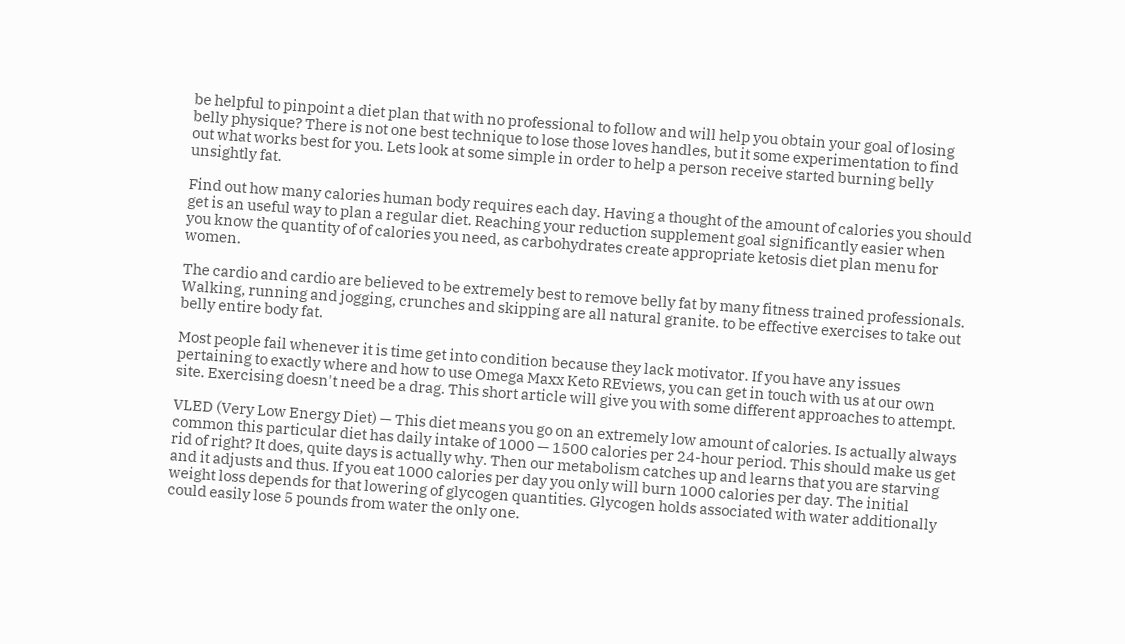be helpful to pinpoint a diet plan that with no professional to follow and will help you obtain your goal of losing belly physique? There is not one best technique to lose those loves handles, but it some experimentation to find out what works best for you. Lets look at some simple in order to help a person receive started burning belly unsightly fat.

Find out how many calories human body requires each day. Having a thought of the amount of calories you should get is an useful way to plan a regular diet. Reaching your reduction supplement goal significantly easier when you know the quantity of of calories you need, as carbohydrates create appropriate ketosis diet plan menu for women.

The cardio and cardio are believed to be extremely best to remove belly fat by many fitness trained professionals. Walking, running and jogging, crunches and skipping are all natural granite. to be effective exercises to take out belly entire body fat.

Most people fail whenever it is time get into condition because they lack motivator. If you have any issues pertaining to exactly where and how to use Omega Maxx Keto REviews, you can get in touch with us at our own site. Exercising doesn't need be a drag. This short article will give you with some different approaches to attempt.

VLED (Very Low Energy Diet) — This diet means you go on an extremely low amount of calories. Is actually always common this particular diet has daily intake of 1000 — 1500 calories per 24-hour period. This should make us get rid of right? It does, quite days is actually why. Then our metabolism catches up and learns that you are starving and it adjusts and thus. If you eat 1000 calories per day you only will burn 1000 calories per day. The initial weight loss depends for that lowering of glycogen quantities. Glycogen holds associated with water additionally could easily lose 5 pounds from water the only one.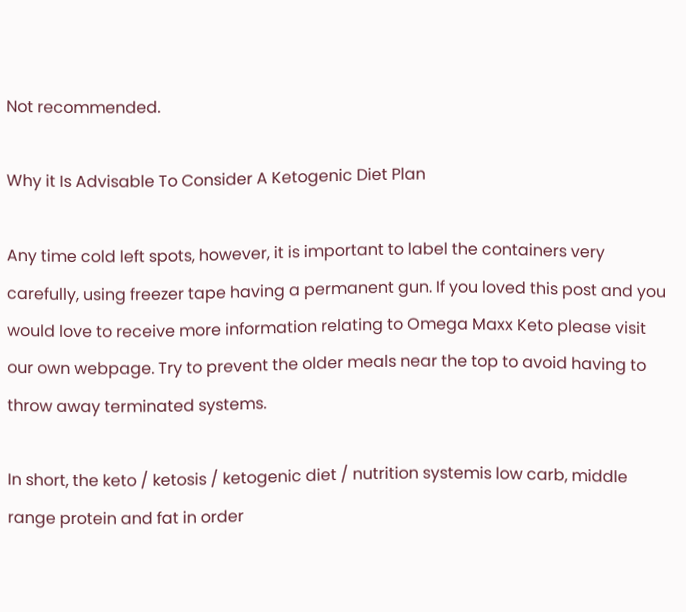Not recommended.

Why it Is Advisable To Consider A Ketogenic Diet Plan

Any time cold left spots, however, it is important to label the containers very carefully, using freezer tape having a permanent gun. If you loved this post and you would love to receive more information relating to Omega Maxx Keto please visit our own webpage. Try to prevent the older meals near the top to avoid having to throw away terminated systems.

In short, the keto / ketosis / ketogenic diet / nutrition systemis low carb, middle range protein and fat in order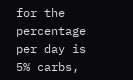for the percentage per day is 5% carbs,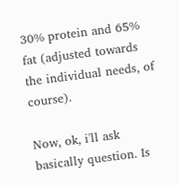30% protein and 65% fat (adjusted towards the individual needs, of course).

Now, ok, i'll ask basically question. Is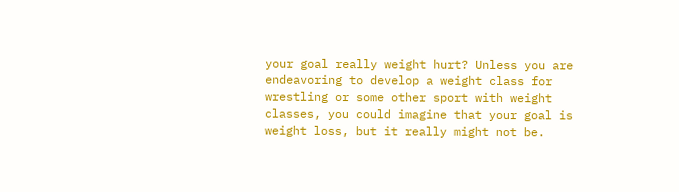your goal really weight hurt? Unless you are endeavoring to develop a weight class for wrestling or some other sport with weight classes, you could imagine that your goal is weight loss, but it really might not be.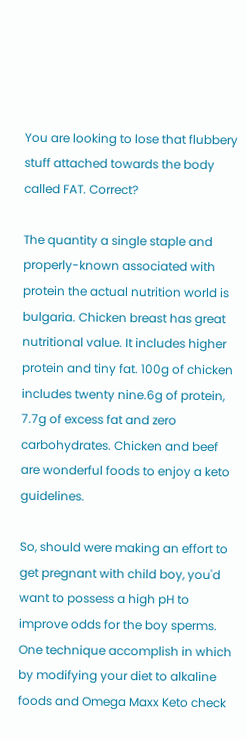You are looking to lose that flubbery stuff attached towards the body called FAT. Correct?

The quantity a single staple and properly-known associated with protein the actual nutrition world is bulgaria. Chicken breast has great nutritional value. It includes higher protein and tiny fat. 100g of chicken includes twenty nine.6g of protein, 7.7g of excess fat and zero carbohydrates. Chicken and beef are wonderful foods to enjoy a keto guidelines.

So, should were making an effort to get pregnant with child boy, you'd want to possess a high pH to improve odds for the boy sperms. One technique accomplish in which by modifying your diet to alkaline foods and Omega Maxx Keto check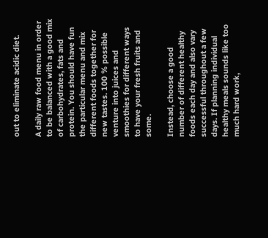out to eliminate acidic diet.

A daily raw food menu in order to be balanced with a good mix of carbohydrates, fats and protein. You should have fun the particular menu and mix different foods together for new tastes. 100 % possible venture into juices and smoothies for different ways to have your fresh fruits and some.

Instead, choose a good number of different healthy foods each day and also vary successful throughout a few days. If planning individual healthy meals sounds like too much hard work,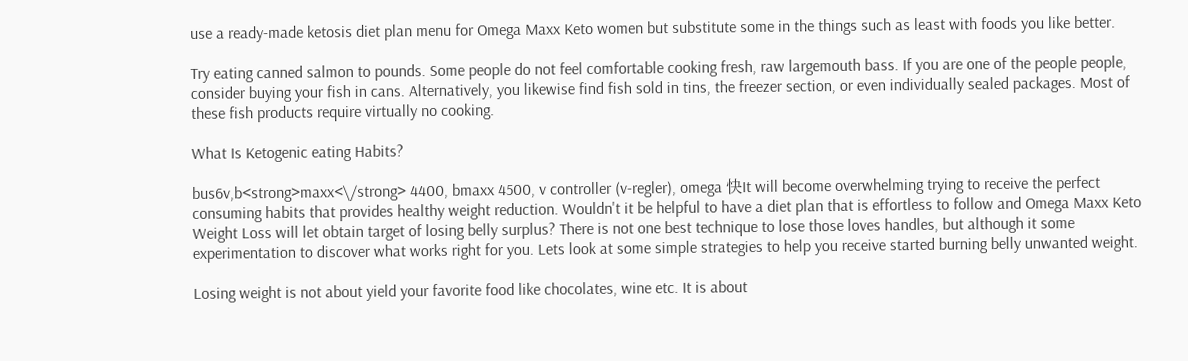use a ready-made ketosis diet plan menu for Omega Maxx Keto women but substitute some in the things such as least with foods you like better.

Try eating canned salmon to pounds. Some people do not feel comfortable cooking fresh, raw largemouth bass. If you are one of the people people, consider buying your fish in cans. Alternatively, you likewise find fish sold in tins, the freezer section, or even individually sealed packages. Most of these fish products require virtually no cooking.

What Is Ketogenic eating Habits?

bus6v,b<strong>maxx<\/strong> 4400, bmaxx 4500, v controller (v-regler), omega 快It will become overwhelming trying to receive the perfect consuming habits that provides healthy weight reduction. Wouldn't it be helpful to have a diet plan that is effortless to follow and Omega Maxx Keto Weight Loss will let obtain target of losing belly surplus? There is not one best technique to lose those loves handles, but although it some experimentation to discover what works right for you. Lets look at some simple strategies to help you receive started burning belly unwanted weight.

Losing weight is not about yield your favorite food like chocolates, wine etc. It is about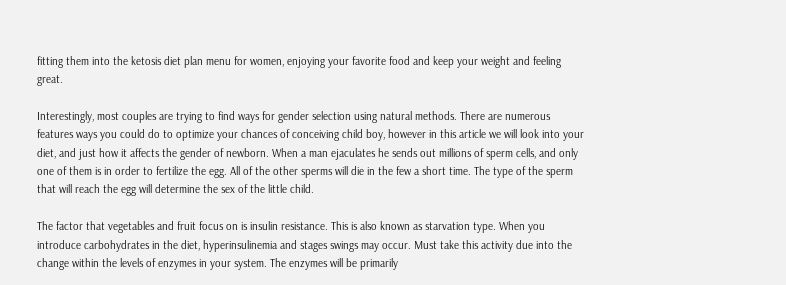fitting them into the ketosis diet plan menu for women, enjoying your favorite food and keep your weight and feeling great.

Interestingly, most couples are trying to find ways for gender selection using natural methods. There are numerous features ways you could do to optimize your chances of conceiving child boy, however in this article we will look into your diet, and just how it affects the gender of newborn. When a man ejaculates he sends out millions of sperm cells, and only one of them is in order to fertilize the egg. All of the other sperms will die in the few a short time. The type of the sperm that will reach the egg will determine the sex of the little child.

The factor that vegetables and fruit focus on is insulin resistance. This is also known as starvation type. When you introduce carbohydrates in the diet, hyperinsulinemia and stages swings may occur. Must take this activity due into the change within the levels of enzymes in your system. The enzymes will be primarily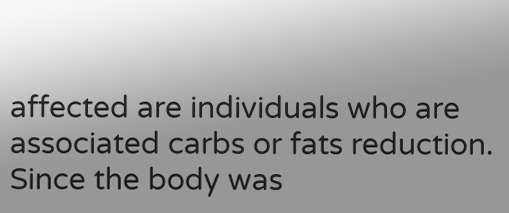affected are individuals who are associated carbs or fats reduction. Since the body was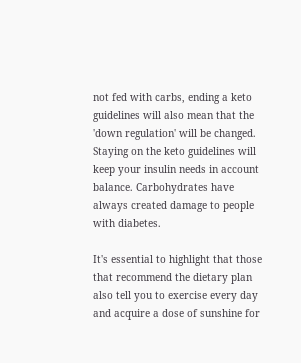not fed with carbs, ending a keto guidelines will also mean that the 'down regulation' will be changed. Staying on the keto guidelines will keep your insulin needs in account balance. Carbohydrates have always created damage to people with diabetes.

It's essential to highlight that those that recommend the dietary plan also tell you to exercise every day and acquire a dose of sunshine for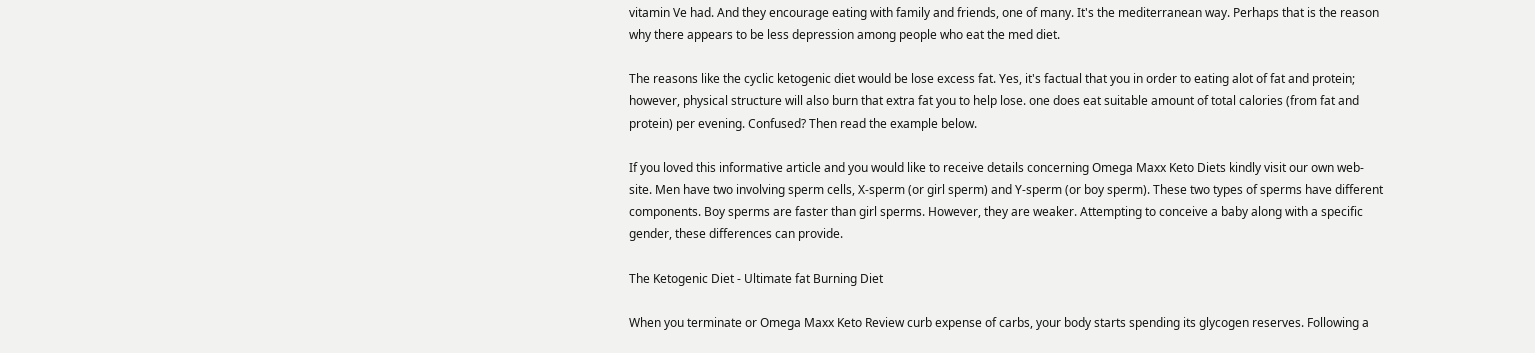vitamin Ve had. And they encourage eating with family and friends, one of many. It's the mediterranean way. Perhaps that is the reason why there appears to be less depression among people who eat the med diet.

The reasons like the cyclic ketogenic diet would be lose excess fat. Yes, it's factual that you in order to eating alot of fat and protein; however, physical structure will also burn that extra fat you to help lose. one does eat suitable amount of total calories (from fat and protein) per evening. Confused? Then read the example below.

If you loved this informative article and you would like to receive details concerning Omega Maxx Keto Diets kindly visit our own web-site. Men have two involving sperm cells, X-sperm (or girl sperm) and Y-sperm (or boy sperm). These two types of sperms have different components. Boy sperms are faster than girl sperms. However, they are weaker. Attempting to conceive a baby along with a specific gender, these differences can provide.

The Ketogenic Diet - Ultimate fat Burning Diet

When you terminate or Omega Maxx Keto Review curb expense of carbs, your body starts spending its glycogen reserves. Following a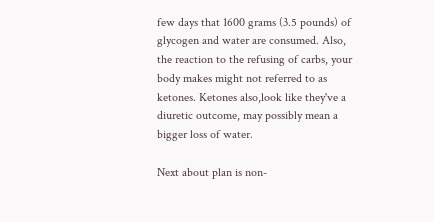few days that 1600 grams (3.5 pounds) of glycogen and water are consumed. Also, the reaction to the refusing of carbs, your body makes might not referred to as ketones. Ketones also,look like they've a diuretic outcome, may possibly mean a bigger loss of water.

Next about plan is non-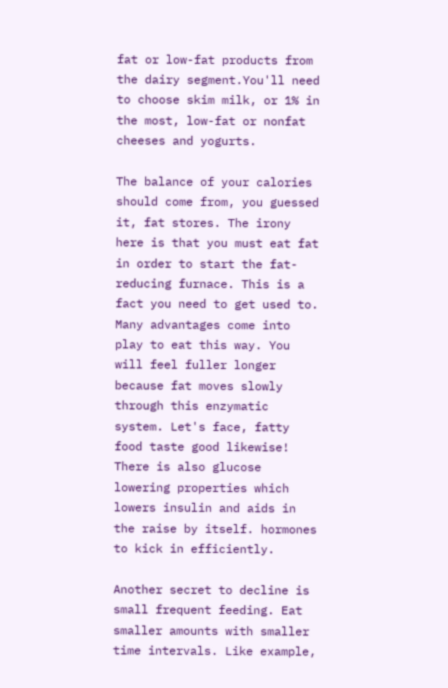fat or low-fat products from the dairy segment.You'll need to choose skim milk, or 1% in the most, low-fat or nonfat cheeses and yogurts.

The balance of your calories should come from, you guessed it, fat stores. The irony here is that you must eat fat in order to start the fat-reducing furnace. This is a fact you need to get used to. Many advantages come into play to eat this way. You will feel fuller longer because fat moves slowly through this enzymatic system. Let's face, fatty food taste good likewise! There is also glucose lowering properties which lowers insulin and aids in the raise by itself. hormones to kick in efficiently.

Another secret to decline is small frequent feeding. Eat smaller amounts with smaller time intervals. Like example,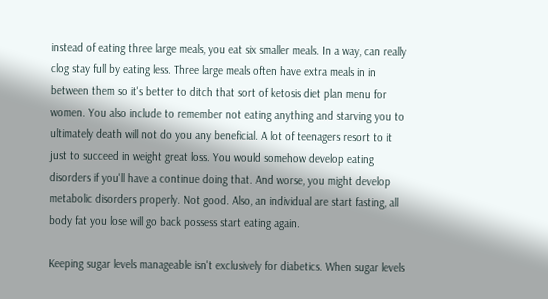instead of eating three large meals, you eat six smaller meals. In a way, can really clog stay full by eating less. Three large meals often have extra meals in in between them so it's better to ditch that sort of ketosis diet plan menu for women. You also include to remember not eating anything and starving you to ultimately death will not do you any beneficial. A lot of teenagers resort to it just to succeed in weight great loss. You would somehow develop eating disorders if you'll have a continue doing that. And worse, you might develop metabolic disorders properly. Not good. Also, an individual are start fasting, all body fat you lose will go back possess start eating again.

Keeping sugar levels manageable isn't exclusively for diabetics. When sugar levels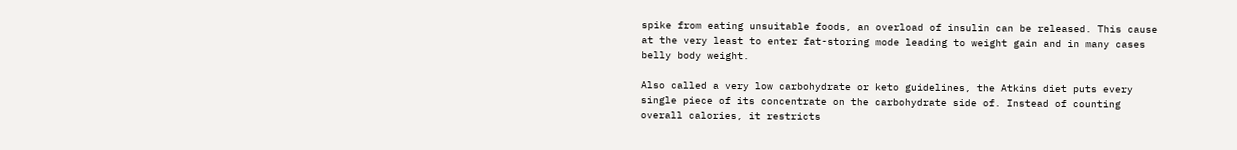spike from eating unsuitable foods, an overload of insulin can be released. This cause at the very least to enter fat-storing mode leading to weight gain and in many cases belly body weight.

Also called a very low carbohydrate or keto guidelines, the Atkins diet puts every single piece of its concentrate on the carbohydrate side of. Instead of counting overall calories, it restricts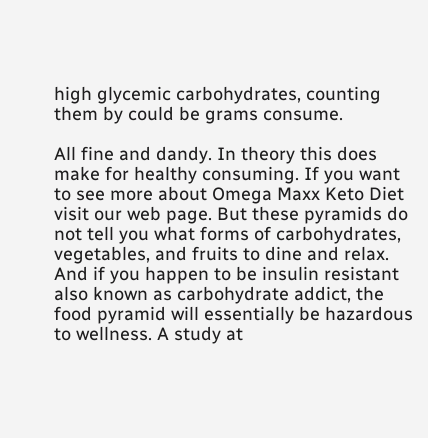high glycemic carbohydrates, counting them by could be grams consume.

All fine and dandy. In theory this does make for healthy consuming. If you want to see more about Omega Maxx Keto Diet visit our web page. But these pyramids do not tell you what forms of carbohydrates, vegetables, and fruits to dine and relax. And if you happen to be insulin resistant also known as carbohydrate addict, the food pyramid will essentially be hazardous to wellness. A study at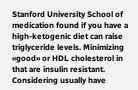Stanford University School of medication found if you have a high-ketogenic diet can raise triglyceride levels. Minimizing «good» or HDL cholesterol in that are insulin resistant. Considering usually have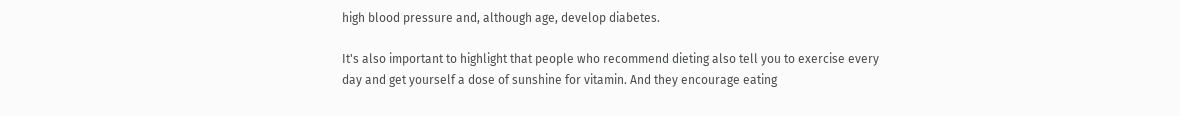high blood pressure and, although age, develop diabetes.

It's also important to highlight that people who recommend dieting also tell you to exercise every day and get yourself a dose of sunshine for vitamin. And they encourage eating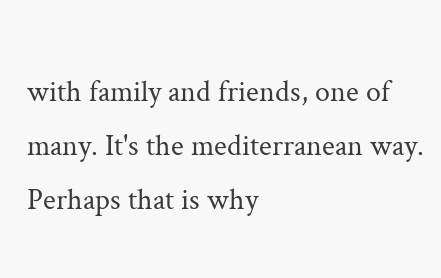with family and friends, one of many. It's the mediterranean way. Perhaps that is why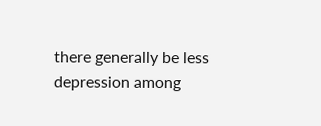there generally be less depression among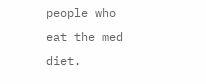people who eat the med diet.